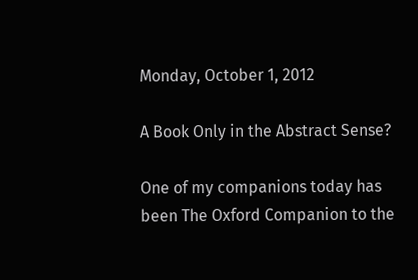Monday, October 1, 2012

A Book Only in the Abstract Sense?

One of my companions today has been The Oxford Companion to the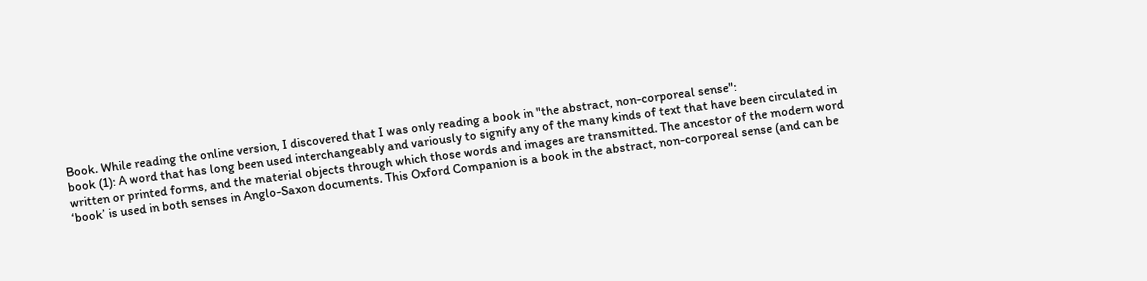Book. While reading the online version, I discovered that I was only reading a book in "the abstract, non-corporeal sense":
book (1): A word that has long been used interchangeably and variously to signify any of the many kinds of text that have been circulated in written or printed forms, and the material objects through which those words and images are transmitted. The ancestor of the modern word ‘book’ is used in both senses in Anglo-Saxon documents. This Oxford Companion is a book in the abstract, non-corporeal sense (and can be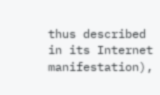thus described in its Internet manifestation),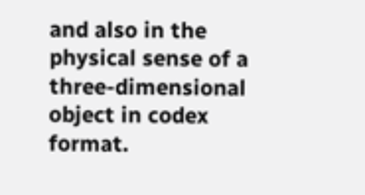and also in the physical sense of a three-dimensional object in codex format.